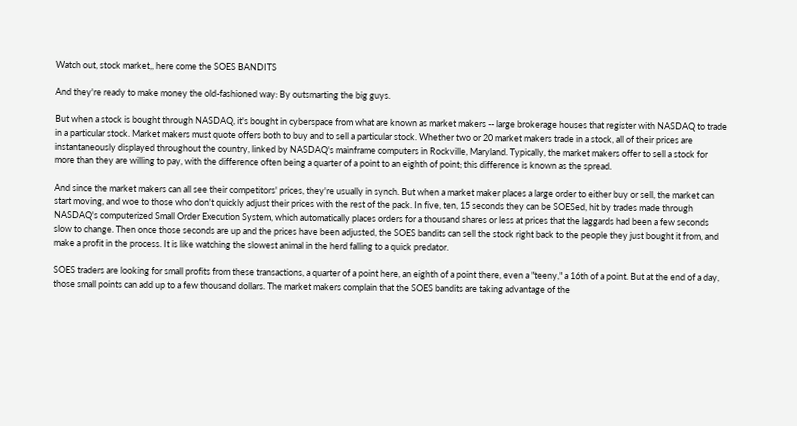Watch out, stock market,, here come the SOES BANDITS

And they're ready to make money the old-fashioned way: By outsmarting the big guys.

But when a stock is bought through NASDAQ, it's bought in cyberspace from what are known as market makers -- large brokerage houses that register with NASDAQ to trade in a particular stock. Market makers must quote offers both to buy and to sell a particular stock. Whether two or 20 market makers trade in a stock, all of their prices are instantaneously displayed throughout the country, linked by NASDAQ's mainframe computers in Rockville, Maryland. Typically, the market makers offer to sell a stock for more than they are willing to pay, with the difference often being a quarter of a point to an eighth of point; this difference is known as the spread.

And since the market makers can all see their competitors' prices, they're usually in synch. But when a market maker places a large order to either buy or sell, the market can start moving, and woe to those who don't quickly adjust their prices with the rest of the pack. In five, ten, 15 seconds they can be SOESed, hit by trades made through NASDAQ's computerized Small Order Execution System, which automatically places orders for a thousand shares or less at prices that the laggards had been a few seconds slow to change. Then once those seconds are up and the prices have been adjusted, the SOES bandits can sell the stock right back to the people they just bought it from, and make a profit in the process. It is like watching the slowest animal in the herd falling to a quick predator.

SOES traders are looking for small profits from these transactions, a quarter of a point here, an eighth of a point there, even a "teeny," a 16th of a point. But at the end of a day, those small points can add up to a few thousand dollars. The market makers complain that the SOES bandits are taking advantage of the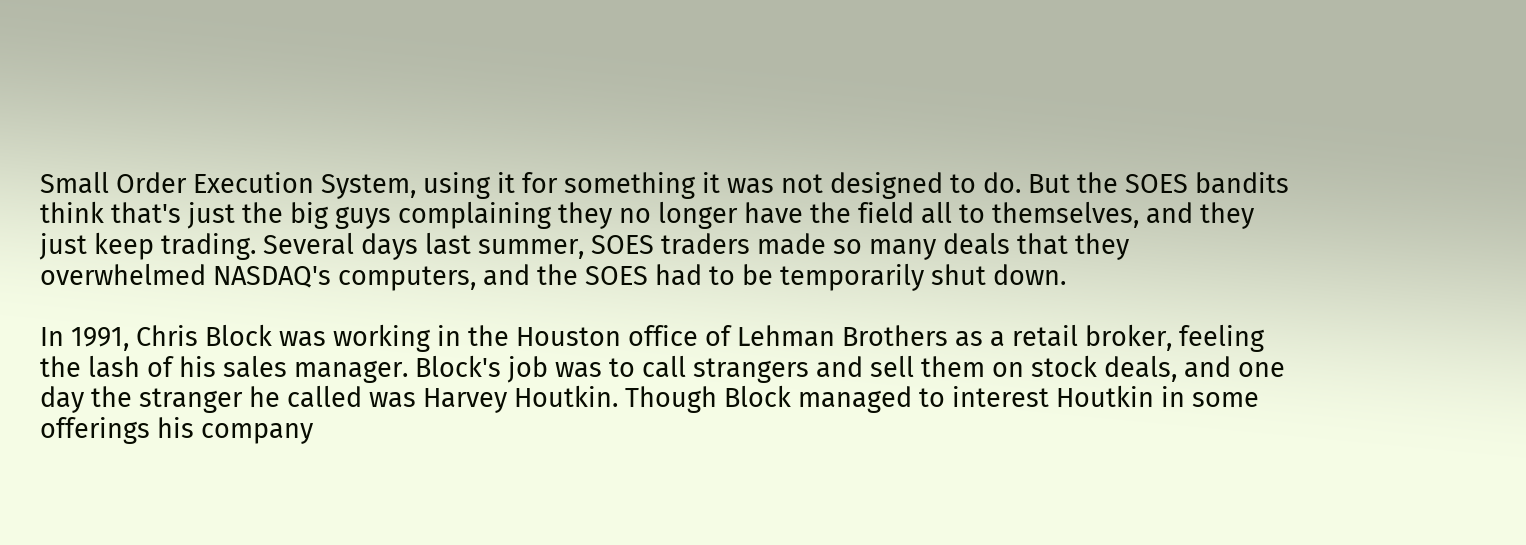Small Order Execution System, using it for something it was not designed to do. But the SOES bandits think that's just the big guys complaining they no longer have the field all to themselves, and they just keep trading. Several days last summer, SOES traders made so many deals that they overwhelmed NASDAQ's computers, and the SOES had to be temporarily shut down.

In 1991, Chris Block was working in the Houston office of Lehman Brothers as a retail broker, feeling the lash of his sales manager. Block's job was to call strangers and sell them on stock deals, and one day the stranger he called was Harvey Houtkin. Though Block managed to interest Houtkin in some offerings his company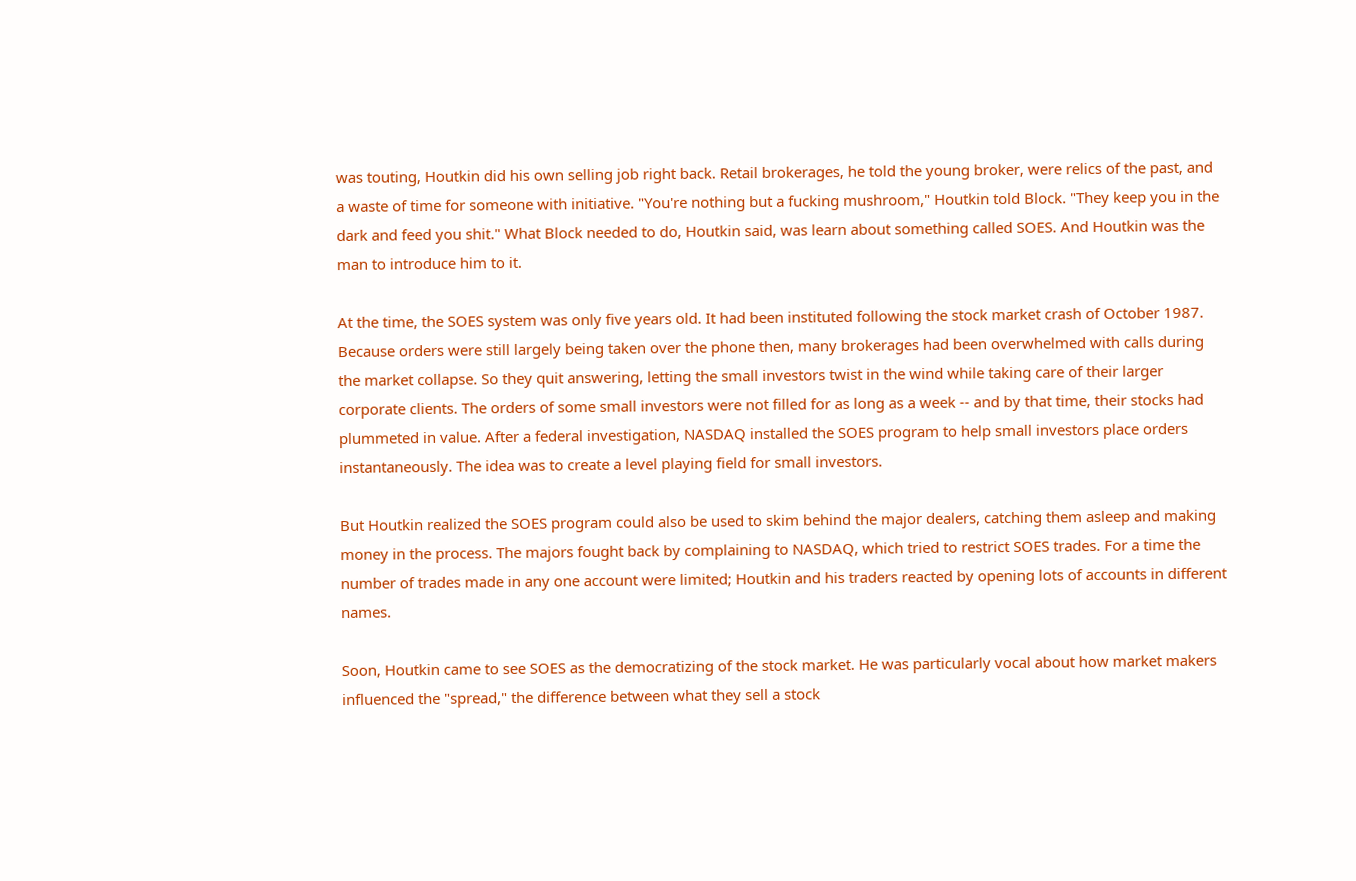was touting, Houtkin did his own selling job right back. Retail brokerages, he told the young broker, were relics of the past, and a waste of time for someone with initiative. "You're nothing but a fucking mushroom," Houtkin told Block. "They keep you in the dark and feed you shit." What Block needed to do, Houtkin said, was learn about something called SOES. And Houtkin was the man to introduce him to it.

At the time, the SOES system was only five years old. It had been instituted following the stock market crash of October 1987. Because orders were still largely being taken over the phone then, many brokerages had been overwhelmed with calls during the market collapse. So they quit answering, letting the small investors twist in the wind while taking care of their larger corporate clients. The orders of some small investors were not filled for as long as a week -- and by that time, their stocks had plummeted in value. After a federal investigation, NASDAQ installed the SOES program to help small investors place orders instantaneously. The idea was to create a level playing field for small investors.

But Houtkin realized the SOES program could also be used to skim behind the major dealers, catching them asleep and making money in the process. The majors fought back by complaining to NASDAQ, which tried to restrict SOES trades. For a time the number of trades made in any one account were limited; Houtkin and his traders reacted by opening lots of accounts in different names.

Soon, Houtkin came to see SOES as the democratizing of the stock market. He was particularly vocal about how market makers influenced the "spread," the difference between what they sell a stock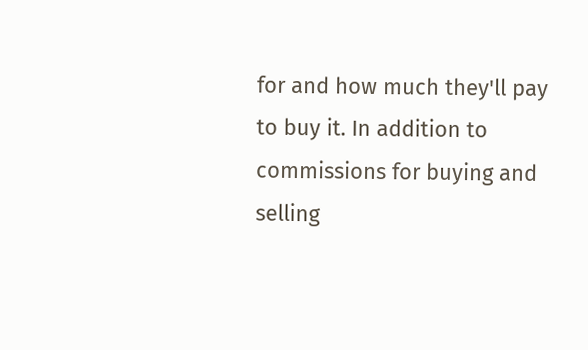for and how much they'll pay to buy it. In addition to commissions for buying and selling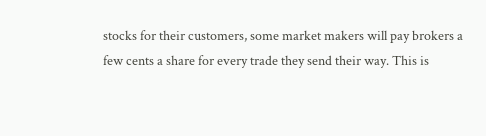stocks for their customers, some market makers will pay brokers a few cents a share for every trade they send their way. This is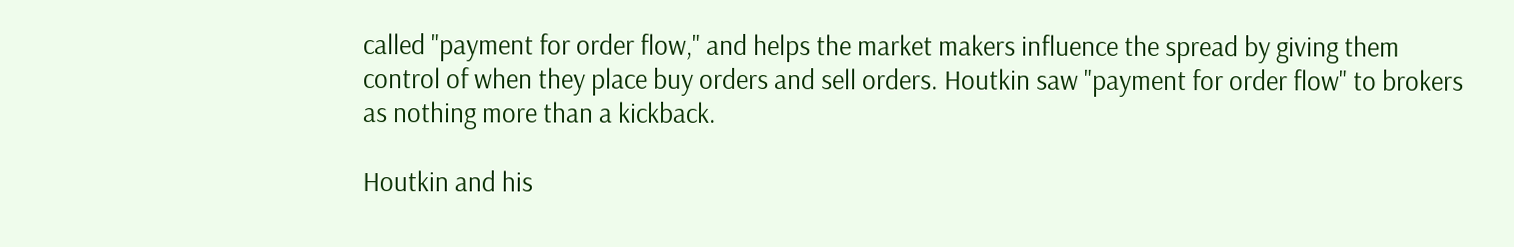called "payment for order flow," and helps the market makers influence the spread by giving them control of when they place buy orders and sell orders. Houtkin saw "payment for order flow" to brokers as nothing more than a kickback.

Houtkin and his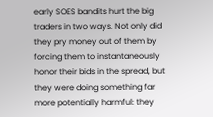early SOES bandits hurt the big traders in two ways. Not only did they pry money out of them by forcing them to instantaneously honor their bids in the spread, but they were doing something far more potentially harmful: they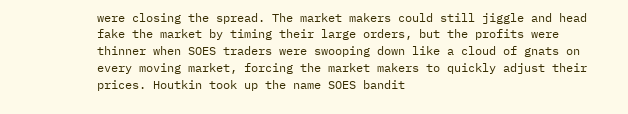were closing the spread. The market makers could still jiggle and head fake the market by timing their large orders, but the profits were thinner when SOES traders were swooping down like a cloud of gnats on every moving market, forcing the market makers to quickly adjust their prices. Houtkin took up the name SOES bandit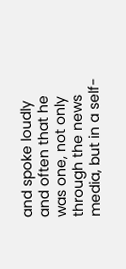and spoke loudly and often that he was one, not only through the news media, but in a self-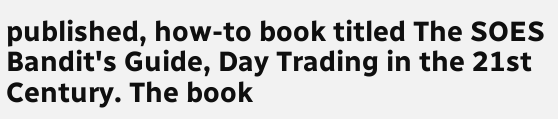published, how-to book titled The SOES Bandit's Guide, Day Trading in the 21st Century. The book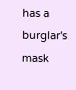has a burglar's mask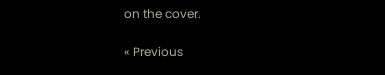on the cover.

« Previous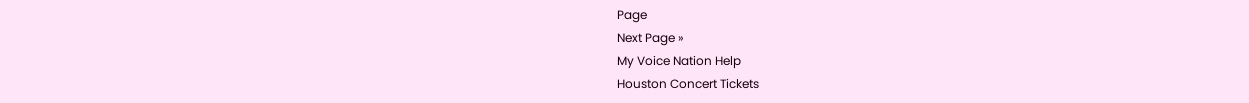Page
Next Page »
My Voice Nation Help
Houston Concert Tickets